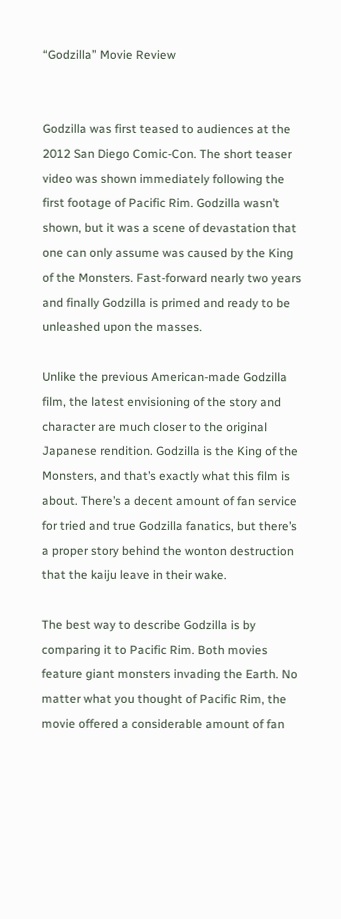“Godzilla” Movie Review


Godzilla was first teased to audiences at the 2012 San Diego Comic-Con. The short teaser video was shown immediately following the first footage of Pacific Rim. Godzilla wasn’t shown, but it was a scene of devastation that one can only assume was caused by the King of the Monsters. Fast-forward nearly two years and finally Godzilla is primed and ready to be unleashed upon the masses.

Unlike the previous American-made Godzilla film, the latest envisioning of the story and character are much closer to the original Japanese rendition. Godzilla is the King of the Monsters, and that’s exactly what this film is about. There’s a decent amount of fan service for tried and true Godzilla fanatics, but there’s a proper story behind the wonton destruction that the kaiju leave in their wake.

The best way to describe Godzilla is by comparing it to Pacific Rim. Both movies feature giant monsters invading the Earth. No matter what you thought of Pacific Rim, the movie offered a considerable amount of fan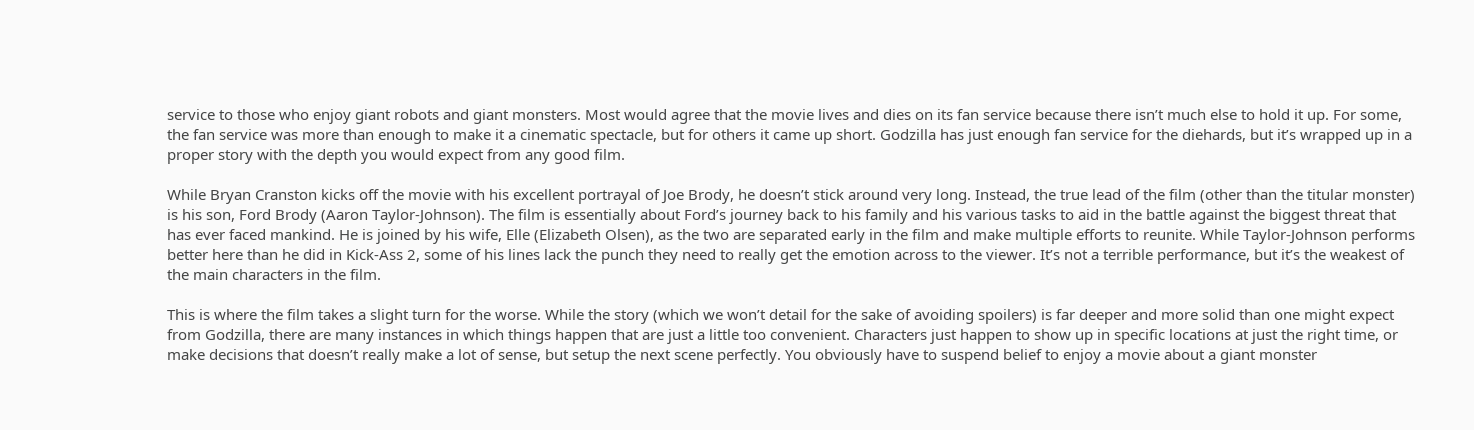service to those who enjoy giant robots and giant monsters. Most would agree that the movie lives and dies on its fan service because there isn’t much else to hold it up. For some, the fan service was more than enough to make it a cinematic spectacle, but for others it came up short. Godzilla has just enough fan service for the diehards, but it’s wrapped up in a proper story with the depth you would expect from any good film.

While Bryan Cranston kicks off the movie with his excellent portrayal of Joe Brody, he doesn’t stick around very long. Instead, the true lead of the film (other than the titular monster) is his son, Ford Brody (Aaron Taylor-Johnson). The film is essentially about Ford’s journey back to his family and his various tasks to aid in the battle against the biggest threat that has ever faced mankind. He is joined by his wife, Elle (Elizabeth Olsen), as the two are separated early in the film and make multiple efforts to reunite. While Taylor-Johnson performs better here than he did in Kick-Ass 2, some of his lines lack the punch they need to really get the emotion across to the viewer. It’s not a terrible performance, but it’s the weakest of the main characters in the film.

This is where the film takes a slight turn for the worse. While the story (which we won’t detail for the sake of avoiding spoilers) is far deeper and more solid than one might expect from Godzilla, there are many instances in which things happen that are just a little too convenient. Characters just happen to show up in specific locations at just the right time, or make decisions that doesn’t really make a lot of sense, but setup the next scene perfectly. You obviously have to suspend belief to enjoy a movie about a giant monster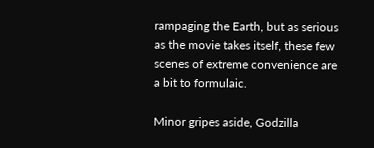rampaging the Earth, but as serious as the movie takes itself, these few scenes of extreme convenience are a bit to formulaic.

Minor gripes aside, Godzilla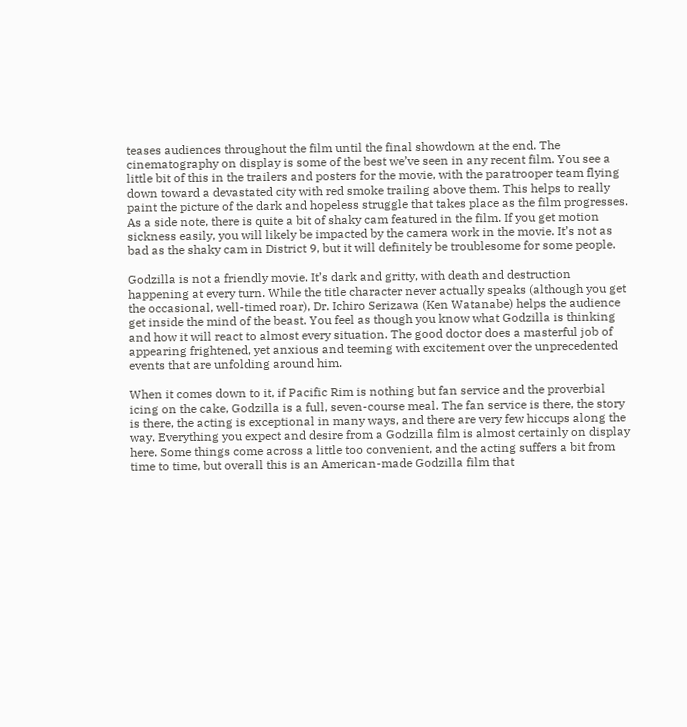teases audiences throughout the film until the final showdown at the end. The cinematography on display is some of the best we’ve seen in any recent film. You see a little bit of this in the trailers and posters for the movie, with the paratrooper team flying down toward a devastated city with red smoke trailing above them. This helps to really paint the picture of the dark and hopeless struggle that takes place as the film progresses. As a side note, there is quite a bit of shaky cam featured in the film. If you get motion sickness easily, you will likely be impacted by the camera work in the movie. It’s not as bad as the shaky cam in District 9, but it will definitely be troublesome for some people.

Godzilla is not a friendly movie. It’s dark and gritty, with death and destruction happening at every turn. While the title character never actually speaks (although you get the occasional, well-timed roar), Dr. Ichiro Serizawa (Ken Watanabe) helps the audience get inside the mind of the beast. You feel as though you know what Godzilla is thinking and how it will react to almost every situation. The good doctor does a masterful job of appearing frightened, yet anxious and teeming with excitement over the unprecedented events that are unfolding around him.

When it comes down to it, if Pacific Rim is nothing but fan service and the proverbial icing on the cake, Godzilla is a full, seven-course meal. The fan service is there, the story is there, the acting is exceptional in many ways, and there are very few hiccups along the way. Everything you expect and desire from a Godzilla film is almost certainly on display here. Some things come across a little too convenient, and the acting suffers a bit from time to time, but overall this is an American-made Godzilla film that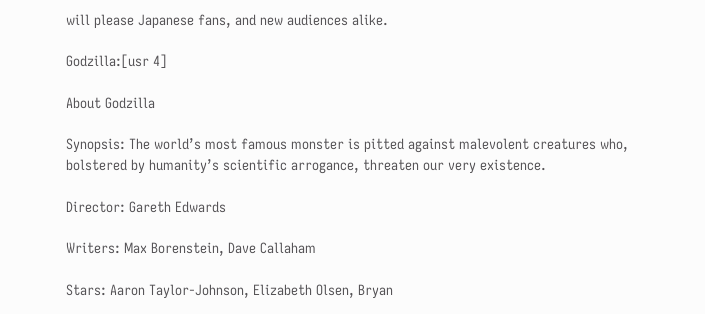will please Japanese fans, and new audiences alike.

Godzilla:[usr 4]

About Godzilla

Synopsis: The world’s most famous monster is pitted against malevolent creatures who, bolstered by humanity’s scientific arrogance, threaten our very existence.

Director: Gareth Edwards

Writers: Max Borenstein, Dave Callaham

Stars: Aaron Taylor-Johnson, Elizabeth Olsen, Bryan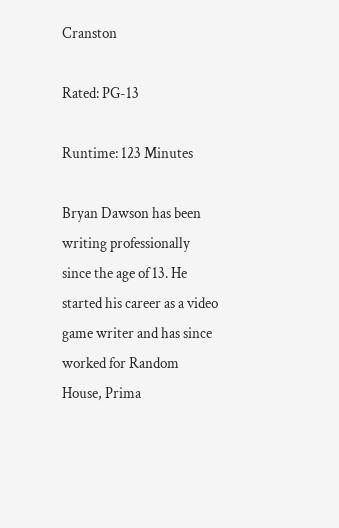Cranston

Rated: PG-13

Runtime: 123 Minutes

Bryan Dawson has been writing professionally since the age of 13. He started his career as a video game writer and has since worked for Random House, Prima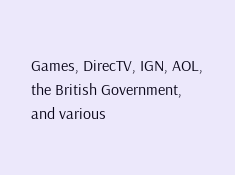Games, DirecTV, IGN, AOL, the British Government, and various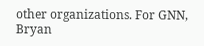other organizations. For GNN, Bryan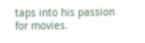taps into his passion for movies.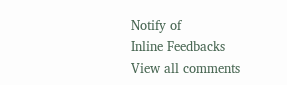Notify of
Inline Feedbacks
View all comments